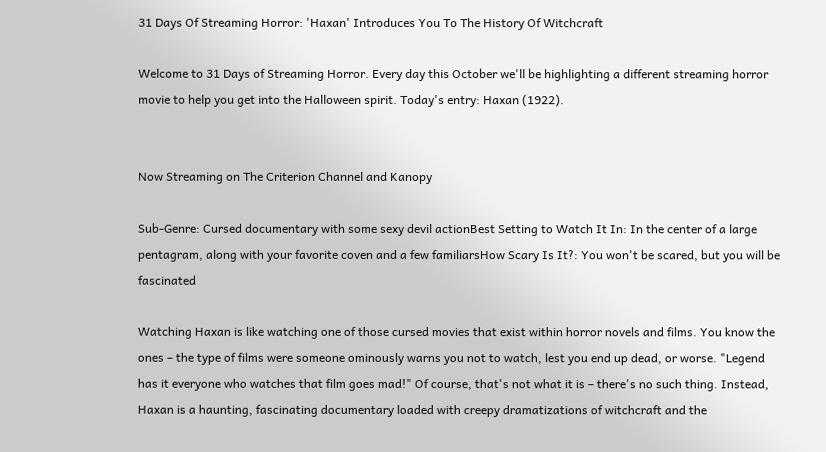31 Days Of Streaming Horror: 'Haxan' Introduces You To The History Of Witchcraft

Welcome to 31 Days of Streaming Horror. Every day this October we'll be highlighting a different streaming horror movie to help you get into the Halloween spirit. Today's entry: Haxan (1922).


Now Streaming on The Criterion Channel and Kanopy

Sub-Genre: Cursed documentary with some sexy devil actionBest Setting to Watch It In: In the center of a large pentagram, along with your favorite coven and a few familiarsHow Scary Is It?: You won't be scared, but you will be fascinated

Watching Haxan is like watching one of those cursed movies that exist within horror novels and films. You know the ones – the type of films were someone ominously warns you not to watch, lest you end up dead, or worse. "Legend has it everyone who watches that film goes mad!" Of course, that's not what it is – there's no such thing. Instead, Haxan is a haunting, fascinating documentary loaded with creepy dramatizations of witchcraft and the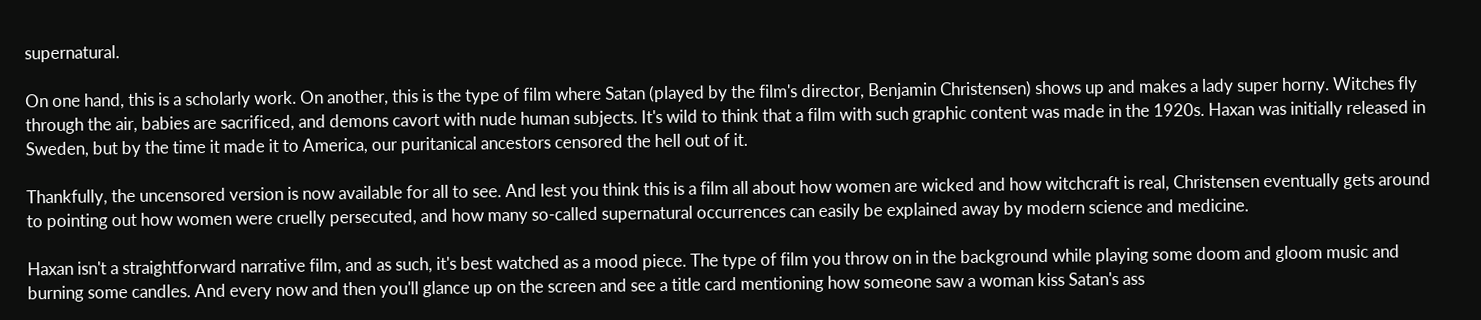supernatural.

On one hand, this is a scholarly work. On another, this is the type of film where Satan (played by the film's director, Benjamin Christensen) shows up and makes a lady super horny. Witches fly through the air, babies are sacrificed, and demons cavort with nude human subjects. It's wild to think that a film with such graphic content was made in the 1920s. Haxan was initially released in Sweden, but by the time it made it to America, our puritanical ancestors censored the hell out of it.

Thankfully, the uncensored version is now available for all to see. And lest you think this is a film all about how women are wicked and how witchcraft is real, Christensen eventually gets around to pointing out how women were cruelly persecuted, and how many so-called supernatural occurrences can easily be explained away by modern science and medicine.

Haxan isn't a straightforward narrative film, and as such, it's best watched as a mood piece. The type of film you throw on in the background while playing some doom and gloom music and burning some candles. And every now and then you'll glance up on the screen and see a title card mentioning how someone saw a woman kiss Satan's ass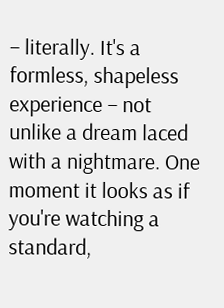– literally. It's a formless, shapeless experience – not unlike a dream laced with a nightmare. One moment it looks as if you're watching a standard,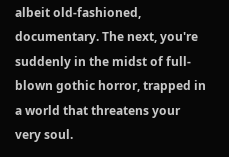albeit old-fashioned, documentary. The next, you're suddenly in the midst of full-blown gothic horror, trapped in a world that threatens your very soul.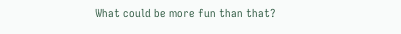What could be more fun than that?